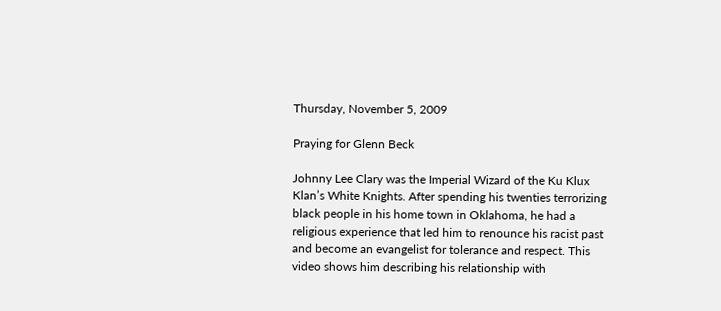Thursday, November 5, 2009

Praying for Glenn Beck

Johnny Lee Clary was the Imperial Wizard of the Ku Klux Klan’s White Knights. After spending his twenties terrorizing black people in his home town in Oklahoma, he had a religious experience that led him to renounce his racist past and become an evangelist for tolerance and respect. This video shows him describing his relationship with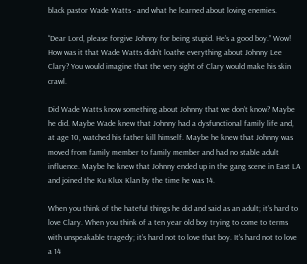black pastor Wade Watts - and what he learned about loving enemies.

“Dear Lord, please forgive Johnny for being stupid. He’s a good boy.” Wow! How was it that Wade Watts didn’t loathe everything about Johnny Lee Clary? You would imagine that the very sight of Clary would make his skin crawl.

Did Wade Watts know something about Johnny that we don’t know? Maybe he did. Maybe Wade knew that Johnny had a dysfunctional family life and, at age 10, watched his father kill himself. Maybe he knew that Johnny was moved from family member to family member and had no stable adult influence. Maybe he knew that Johnny ended up in the gang scene in East LA and joined the Ku Klux Klan by the time he was 14.

When you think of the hateful things he did and said as an adult; it’s hard to love Clary. When you think of a ten year old boy trying to come to terms with unspeakable tragedy; it’s hard not to love that boy. It’s hard not to love a 14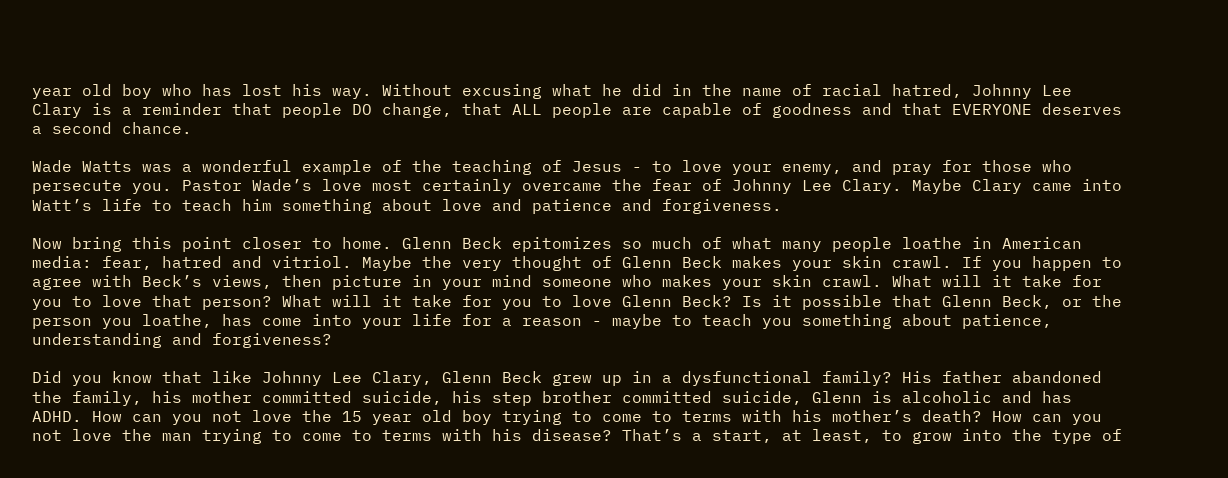year old boy who has lost his way. Without excusing what he did in the name of racial hatred, Johnny Lee Clary is a reminder that people DO change, that ALL people are capable of goodness and that EVERYONE deserves a second chance.

Wade Watts was a wonderful example of the teaching of Jesus - to love your enemy, and pray for those who persecute you. Pastor Wade’s love most certainly overcame the fear of Johnny Lee Clary. Maybe Clary came into Watt’s life to teach him something about love and patience and forgiveness.

Now bring this point closer to home. Glenn Beck epitomizes so much of what many people loathe in American media: fear, hatred and vitriol. Maybe the very thought of Glenn Beck makes your skin crawl. If you happen to agree with Beck’s views, then picture in your mind someone who makes your skin crawl. What will it take for you to love that person? What will it take for you to love Glenn Beck? Is it possible that Glenn Beck, or the person you loathe, has come into your life for a reason - maybe to teach you something about patience, understanding and forgiveness?

Did you know that like Johnny Lee Clary, Glenn Beck grew up in a dysfunctional family? His father abandoned the family, his mother committed suicide, his step brother committed suicide, Glenn is alcoholic and has ADHD. How can you not love the 15 year old boy trying to come to terms with his mother’s death? How can you not love the man trying to come to terms with his disease? That’s a start, at least, to grow into the type of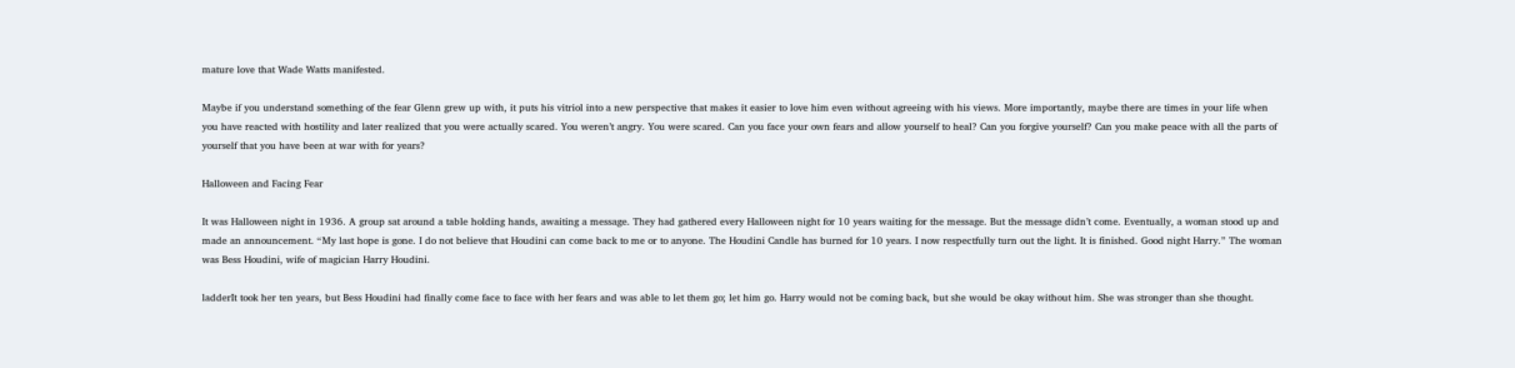mature love that Wade Watts manifested.

Maybe if you understand something of the fear Glenn grew up with, it puts his vitriol into a new perspective that makes it easier to love him even without agreeing with his views. More importantly, maybe there are times in your life when you have reacted with hostility and later realized that you were actually scared. You weren’t angry. You were scared. Can you face your own fears and allow yourself to heal? Can you forgive yourself? Can you make peace with all the parts of yourself that you have been at war with for years?

Halloween and Facing Fear

It was Halloween night in 1936. A group sat around a table holding hands, awaiting a message. They had gathered every Halloween night for 10 years waiting for the message. But the message didn’t come. Eventually, a woman stood up and made an announcement. “My last hope is gone. I do not believe that Houdini can come back to me or to anyone. The Houdini Candle has burned for 10 years. I now respectfully turn out the light. It is finished. Good night Harry.” The woman was Bess Houdini, wife of magician Harry Houdini.

ladderIt took her ten years, but Bess Houdini had finally come face to face with her fears and was able to let them go; let him go. Harry would not be coming back, but she would be okay without him. She was stronger than she thought.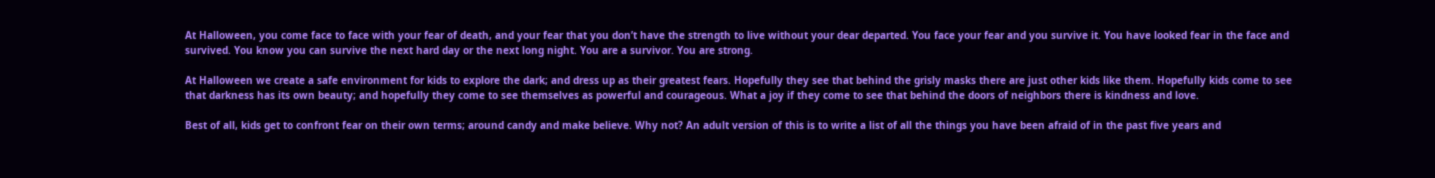At Halloween, you come face to face with your fear of death, and your fear that you don’t have the strength to live without your dear departed. You face your fear and you survive it. You have looked fear in the face and survived. You know you can survive the next hard day or the next long night. You are a survivor. You are strong.

At Halloween we create a safe environment for kids to explore the dark; and dress up as their greatest fears. Hopefully they see that behind the grisly masks there are just other kids like them. Hopefully kids come to see that darkness has its own beauty; and hopefully they come to see themselves as powerful and courageous. What a joy if they come to see that behind the doors of neighbors there is kindness and love.

Best of all, kids get to confront fear on their own terms; around candy and make believe. Why not? An adult version of this is to write a list of all the things you have been afraid of in the past five years and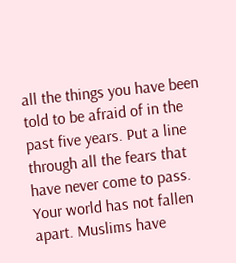all the things you have been told to be afraid of in the past five years. Put a line through all the fears that have never come to pass. Your world has not fallen apart. Muslims have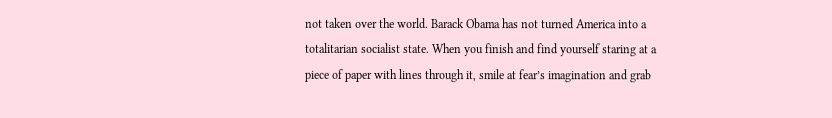not taken over the world. Barack Obama has not turned America into a totalitarian socialist state. When you finish and find yourself staring at a piece of paper with lines through it, smile at fear’s imagination and grab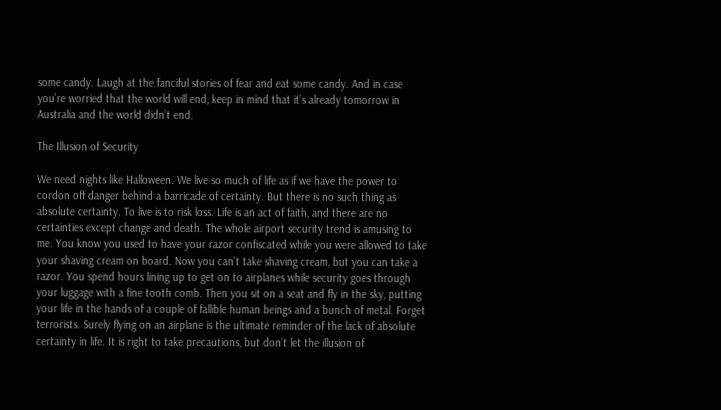some candy. Laugh at the fanciful stories of fear and eat some candy. And in case you’re worried that the world will end, keep in mind that it’s already tomorrow in Australia and the world didn’t end.

The Illusion of Security

We need nights like Halloween. We live so much of life as if we have the power to cordon off danger behind a barricade of certainty. But there is no such thing as absolute certainty. To live is to risk loss. Life is an act of faith, and there are no certainties except change and death. The whole airport security trend is amusing to me. You know you used to have your razor confiscated while you were allowed to take your shaving cream on board. Now you can’t take shaving cream, but you can take a razor. You spend hours lining up to get on to airplanes while security goes through your luggage with a fine tooth comb. Then you sit on a seat and fly in the sky, putting your life in the hands of a couple of fallible human beings and a bunch of metal. Forget terrorists. Surely flying on an airplane is the ultimate reminder of the lack of absolute certainty in life. It is right to take precautions, but don’t let the illusion of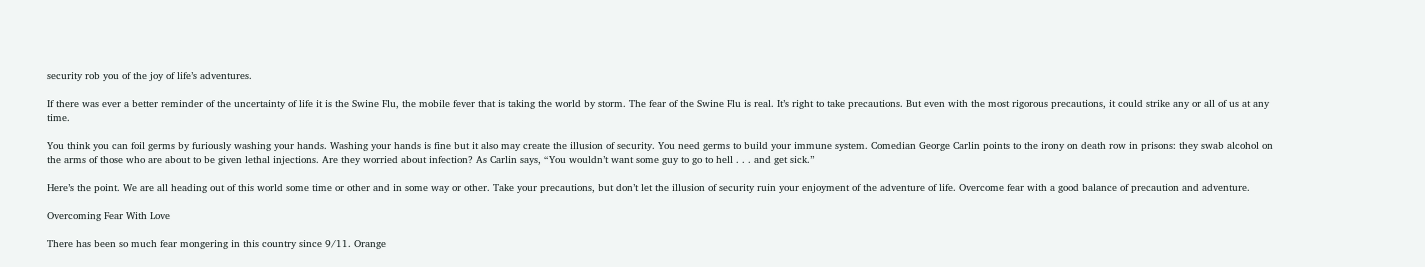security rob you of the joy of life’s adventures.

If there was ever a better reminder of the uncertainty of life it is the Swine Flu, the mobile fever that is taking the world by storm. The fear of the Swine Flu is real. It’s right to take precautions. But even with the most rigorous precautions, it could strike any or all of us at any time.

You think you can foil germs by furiously washing your hands. Washing your hands is fine but it also may create the illusion of security. You need germs to build your immune system. Comedian George Carlin points to the irony on death row in prisons: they swab alcohol on the arms of those who are about to be given lethal injections. Are they worried about infection? As Carlin says, “You wouldn’t want some guy to go to hell . . . and get sick.”

Here’s the point. We are all heading out of this world some time or other and in some way or other. Take your precautions, but don’t let the illusion of security ruin your enjoyment of the adventure of life. Overcome fear with a good balance of precaution and adventure.

Overcoming Fear With Love

There has been so much fear mongering in this country since 9/11. Orange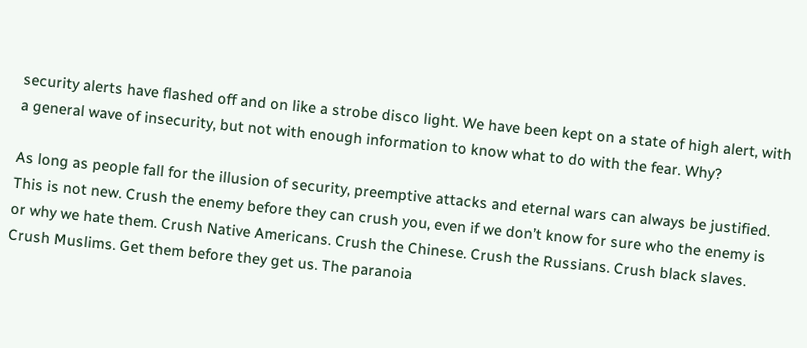security alerts have flashed off and on like a strobe disco light. We have been kept on a state of high alert, with a general wave of insecurity, but not with enough information to know what to do with the fear. Why?

As long as people fall for the illusion of security, preemptive attacks and eternal wars can always be justified. This is not new. Crush the enemy before they can crush you, even if we don’t know for sure who the enemy is or why we hate them. Crush Native Americans. Crush the Chinese. Crush the Russians. Crush black slaves. Crush Muslims. Get them before they get us. The paranoia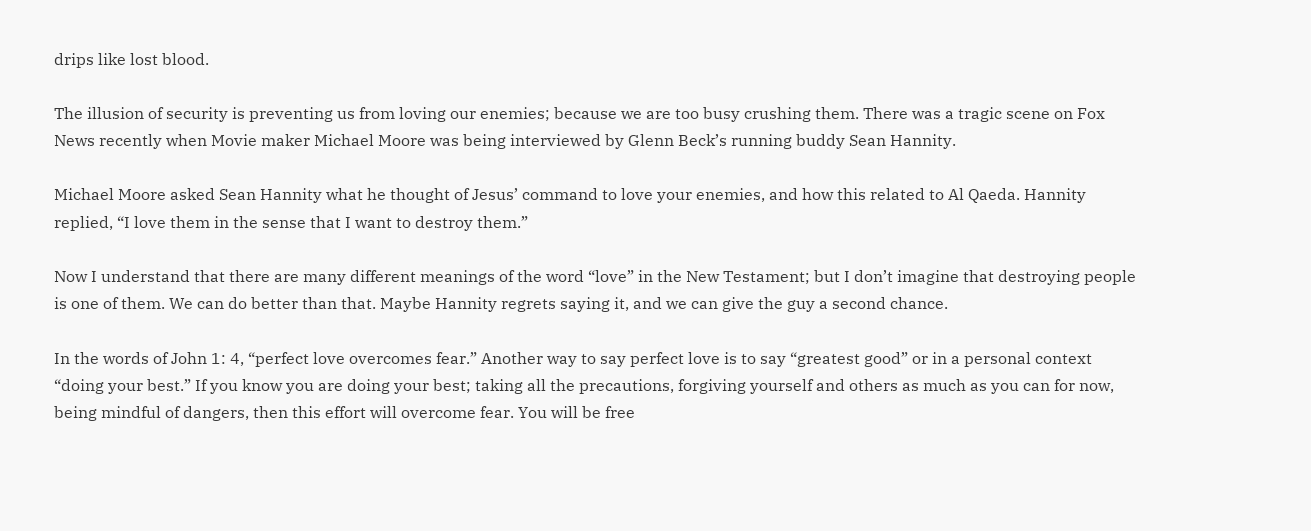drips like lost blood.

The illusion of security is preventing us from loving our enemies; because we are too busy crushing them. There was a tragic scene on Fox News recently when Movie maker Michael Moore was being interviewed by Glenn Beck’s running buddy Sean Hannity.

Michael Moore asked Sean Hannity what he thought of Jesus’ command to love your enemies, and how this related to Al Qaeda. Hannity replied, “I love them in the sense that I want to destroy them.”

Now I understand that there are many different meanings of the word “love” in the New Testament; but I don’t imagine that destroying people is one of them. We can do better than that. Maybe Hannity regrets saying it, and we can give the guy a second chance.

In the words of John 1: 4, “perfect love overcomes fear.” Another way to say perfect love is to say “greatest good” or in a personal context “doing your best.” If you know you are doing your best; taking all the precautions, forgiving yourself and others as much as you can for now, being mindful of dangers, then this effort will overcome fear. You will be free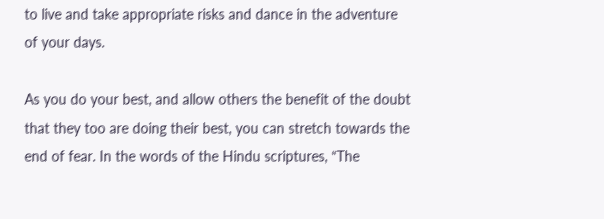to live and take appropriate risks and dance in the adventure of your days.

As you do your best, and allow others the benefit of the doubt that they too are doing their best, you can stretch towards the end of fear. In the words of the Hindu scriptures, “The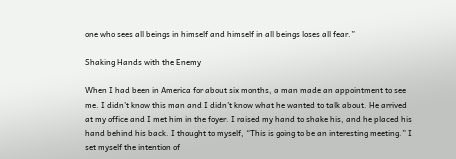one who sees all beings in himself and himself in all beings loses all fear.”

Shaking Hands with the Enemy

When I had been in America for about six months, a man made an appointment to see me. I didn’t know this man and I didn’t know what he wanted to talk about. He arrived at my office and I met him in the foyer. I raised my hand to shake his, and he placed his hand behind his back. I thought to myself, “This is going to be an interesting meeting.” I set myself the intention of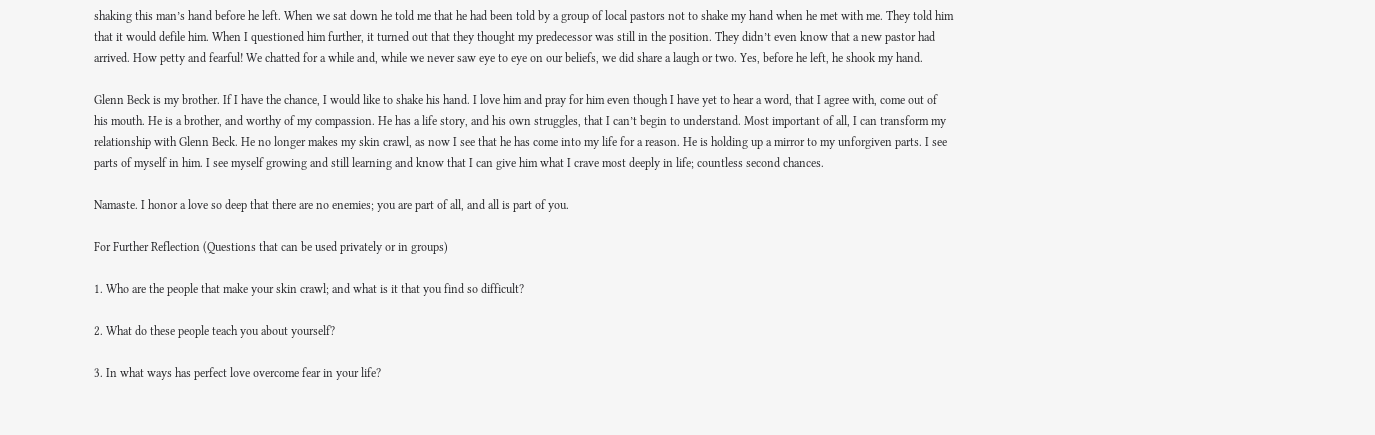shaking this man’s hand before he left. When we sat down he told me that he had been told by a group of local pastors not to shake my hand when he met with me. They told him that it would defile him. When I questioned him further, it turned out that they thought my predecessor was still in the position. They didn’t even know that a new pastor had arrived. How petty and fearful! We chatted for a while and, while we never saw eye to eye on our beliefs, we did share a laugh or two. Yes, before he left, he shook my hand.

Glenn Beck is my brother. If I have the chance, I would like to shake his hand. I love him and pray for him even though I have yet to hear a word, that I agree with, come out of his mouth. He is a brother, and worthy of my compassion. He has a life story, and his own struggles, that I can’t begin to understand. Most important of all, I can transform my relationship with Glenn Beck. He no longer makes my skin crawl, as now I see that he has come into my life for a reason. He is holding up a mirror to my unforgiven parts. I see parts of myself in him. I see myself growing and still learning and know that I can give him what I crave most deeply in life; countless second chances.

Namaste. I honor a love so deep that there are no enemies; you are part of all, and all is part of you.

For Further Reflection (Questions that can be used privately or in groups)

1. Who are the people that make your skin crawl; and what is it that you find so difficult?

2. What do these people teach you about yourself?

3. In what ways has perfect love overcome fear in your life?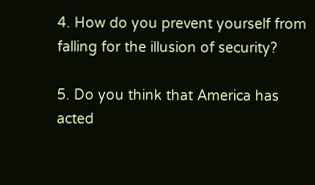4. How do you prevent yourself from falling for the illusion of security?

5. Do you think that America has acted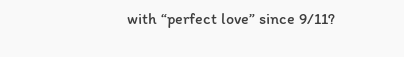with “perfect love” since 9/11?